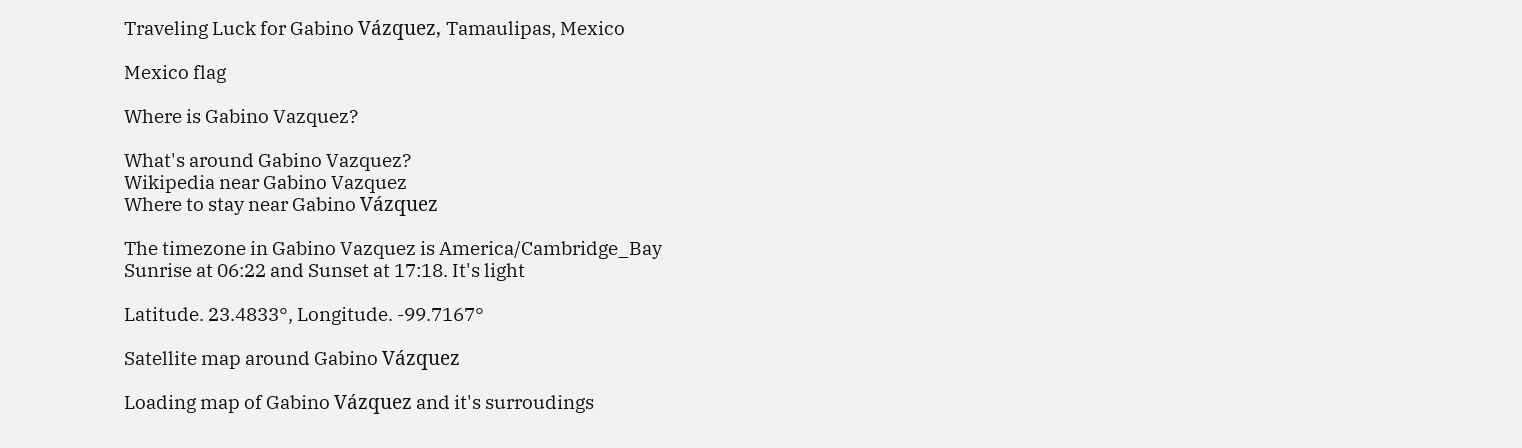Traveling Luck for Gabino Vázquez, Tamaulipas, Mexico

Mexico flag

Where is Gabino Vazquez?

What's around Gabino Vazquez?
Wikipedia near Gabino Vazquez
Where to stay near Gabino Vázquez

The timezone in Gabino Vazquez is America/Cambridge_Bay
Sunrise at 06:22 and Sunset at 17:18. It's light

Latitude. 23.4833°, Longitude. -99.7167°

Satellite map around Gabino Vázquez

Loading map of Gabino Vázquez and it's surroudings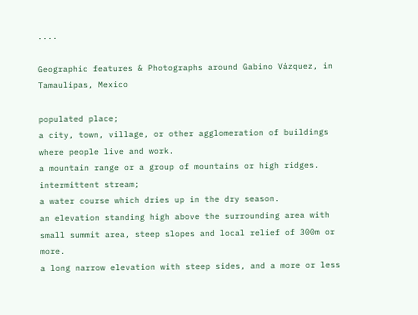....

Geographic features & Photographs around Gabino Vázquez, in Tamaulipas, Mexico

populated place;
a city, town, village, or other agglomeration of buildings where people live and work.
a mountain range or a group of mountains or high ridges.
intermittent stream;
a water course which dries up in the dry season.
an elevation standing high above the surrounding area with small summit area, steep slopes and local relief of 300m or more.
a long narrow elevation with steep sides, and a more or less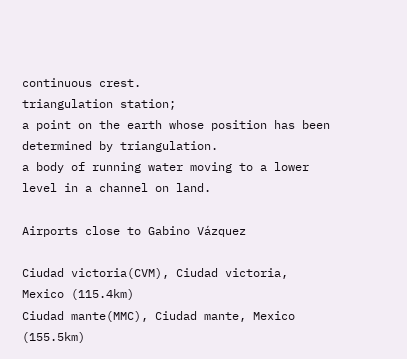continuous crest.
triangulation station;
a point on the earth whose position has been determined by triangulation.
a body of running water moving to a lower level in a channel on land.

Airports close to Gabino Vázquez

Ciudad victoria(CVM), Ciudad victoria, Mexico (115.4km)
Ciudad mante(MMC), Ciudad mante, Mexico (155.5km)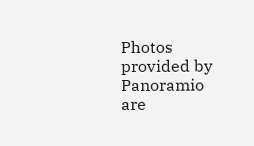Photos provided by Panoramio are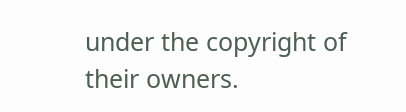under the copyright of their owners.